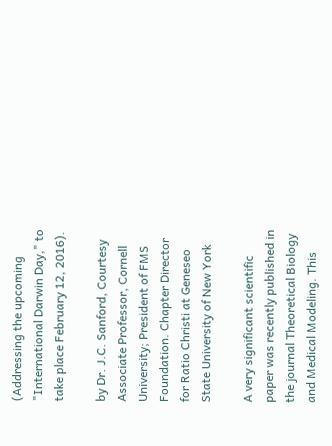(Addressing the upcoming "International Darwin Day," to take place February 12, 2016).

by Dr. J.C. Sanford, Courtesy Associate Professor, Cornell University; President of FMS Foundation. Chapter Director for Ratio Christi at Geneseo State University of New York

A very significant scientific paper was recently published in the journal Theoretical Biology and Medical Modeling. This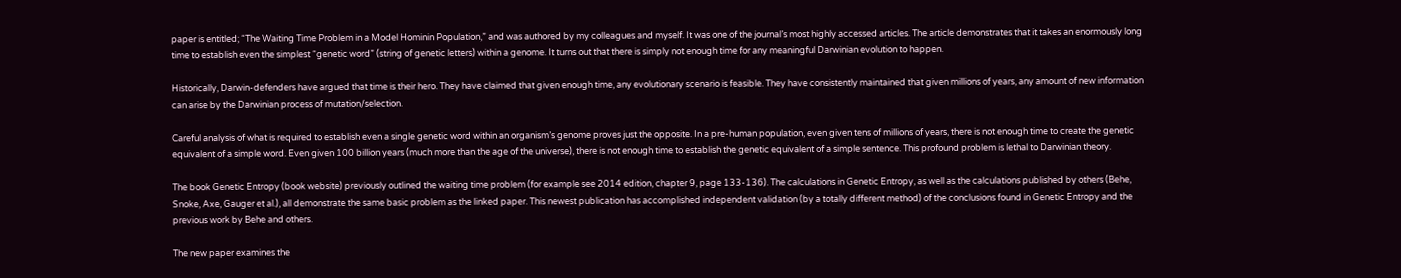paper is entitled; “The Waiting Time Problem in a Model Hominin Population,” and was authored by my colleagues and myself. It was one of the journal’s most highly accessed articles. The article demonstrates that it takes an enormously long time to establish even the simplest “genetic word” (string of genetic letters) within a genome. It turns out that there is simply not enough time for any meaningful Darwinian evolution to happen.

Historically, Darwin-defenders have argued that time is their hero. They have claimed that given enough time, any evolutionary scenario is feasible. They have consistently maintained that given millions of years, any amount of new information can arise by the Darwinian process of mutation/selection.

Careful analysis of what is required to establish even a single genetic word within an organism’s genome proves just the opposite. In a pre-human population, even given tens of millions of years, there is not enough time to create the genetic equivalent of a simple word. Even given 100 billion years (much more than the age of the universe), there is not enough time to establish the genetic equivalent of a simple sentence. This profound problem is lethal to Darwinian theory.

The book Genetic Entropy (book website) previously outlined the waiting time problem (for example see 2014 edition, chapter 9, page 133-136). The calculations in Genetic Entropy, as well as the calculations published by others (Behe, Snoke, Axe, Gauger et al.), all demonstrate the same basic problem as the linked paper. This newest publication has accomplished independent validation (by a totally different method) of the conclusions found in Genetic Entropy and the previous work by Behe and others.

The new paper examines the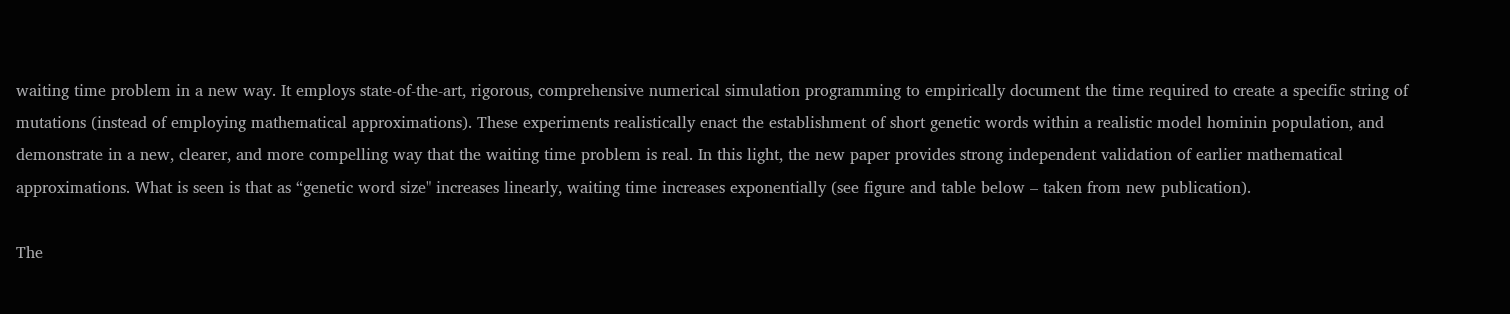waiting time problem in a new way. It employs state-of-the-art, rigorous, comprehensive numerical simulation programming to empirically document the time required to create a specific string of mutations (instead of employing mathematical approximations). These experiments realistically enact the establishment of short genetic words within a realistic model hominin population, and demonstrate in a new, clearer, and more compelling way that the waiting time problem is real. In this light, the new paper provides strong independent validation of earlier mathematical approximations. What is seen is that as “genetic word size" increases linearly, waiting time increases exponentially (see figure and table below – taken from new publication).

The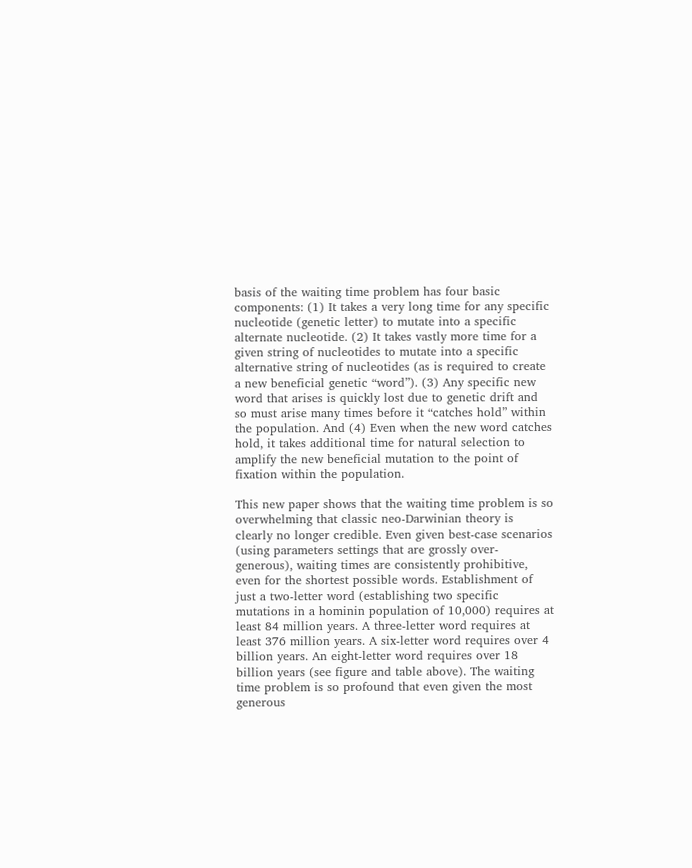basis of the waiting time problem has four basic components: (1) It takes a very long time for any specific nucleotide (genetic letter) to mutate into a specific alternate nucleotide. (2) It takes vastly more time for a given string of nucleotides to mutate into a specific alternative string of nucleotides (as is required to create a new beneficial genetic “word”). (3) Any specific new word that arises is quickly lost due to genetic drift and so must arise many times before it “catches hold” within the population. And (4) Even when the new word catches hold, it takes additional time for natural selection to amplify the new beneficial mutation to the point of fixation within the population.

This new paper shows that the waiting time problem is so overwhelming that classic neo-Darwinian theory is clearly no longer credible. Even given best-case scenarios (using parameters settings that are grossly over-generous), waiting times are consistently prohibitive, even for the shortest possible words. Establishment of just a two-letter word (establishing two specific mutations in a hominin population of 10,000) requires at least 84 million years. A three-letter word requires at least 376 million years. A six-letter word requires over 4 billion years. An eight-letter word requires over 18 billion years (see figure and table above). The waiting time problem is so profound that even given the most generous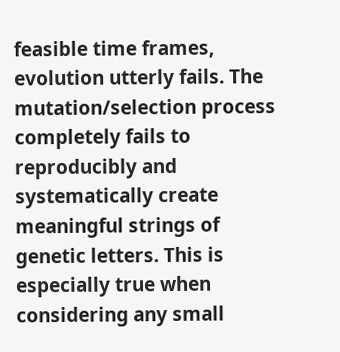feasible time frames, evolution utterly fails. The mutation/selection process completely fails to reproducibly and systematically create meaningful strings of genetic letters. This is especially true when considering any small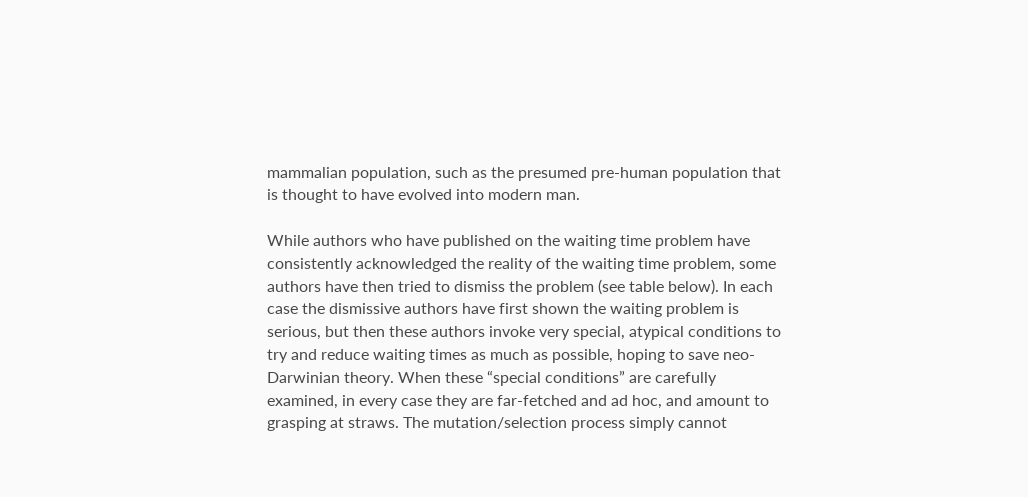mammalian population, such as the presumed pre-human population that is thought to have evolved into modern man.

While authors who have published on the waiting time problem have consistently acknowledged the reality of the waiting time problem, some authors have then tried to dismiss the problem (see table below). In each case the dismissive authors have first shown the waiting problem is serious, but then these authors invoke very special, atypical conditions to try and reduce waiting times as much as possible, hoping to save neo-Darwinian theory. When these “special conditions” are carefully examined, in every case they are far-fetched and ad hoc, and amount to grasping at straws. The mutation/selection process simply cannot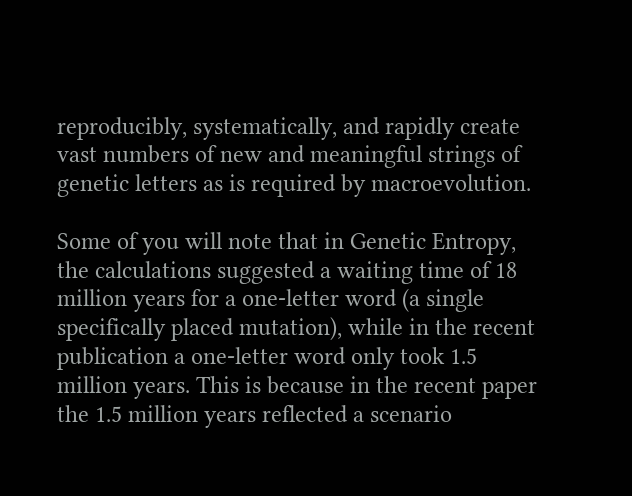reproducibly, systematically, and rapidly create vast numbers of new and meaningful strings of genetic letters as is required by macroevolution.

Some of you will note that in Genetic Entropy, the calculations suggested a waiting time of 18 million years for a one-letter word (a single specifically placed mutation), while in the recent publication a one-letter word only took 1.5 million years. This is because in the recent paper the 1.5 million years reflected a scenario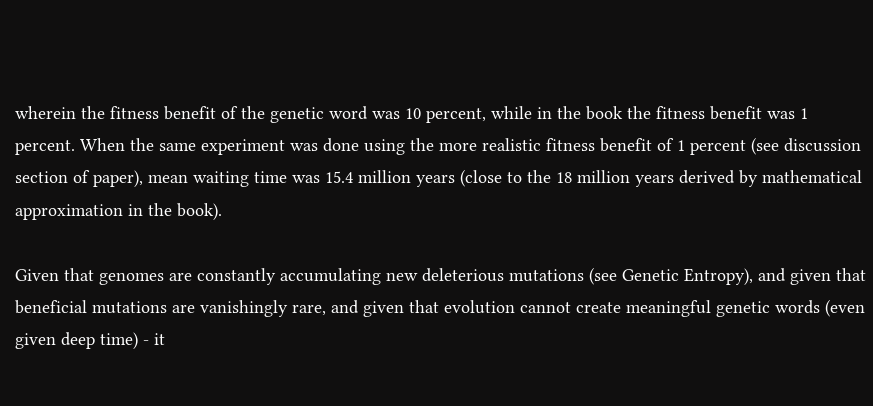wherein the fitness benefit of the genetic word was 10 percent, while in the book the fitness benefit was 1 percent. When the same experiment was done using the more realistic fitness benefit of 1 percent (see discussion section of paper), mean waiting time was 15.4 million years (close to the 18 million years derived by mathematical approximation in the book).

Given that genomes are constantly accumulating new deleterious mutations (see Genetic Entropy), and given that beneficial mutations are vanishingly rare, and given that evolution cannot create meaningful genetic words (even given deep time) - it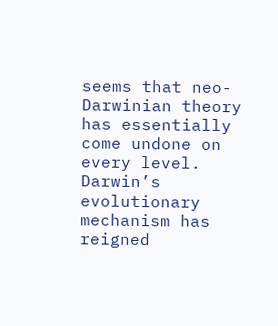seems that neo-Darwinian theory has essentially come undone on every level. Darwin’s evolutionary mechanism has reigned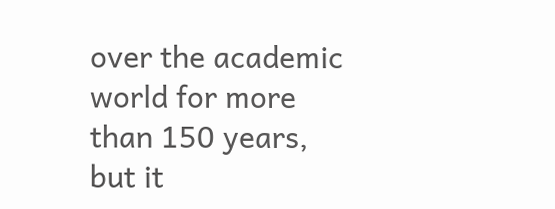over the academic world for more than 150 years, but it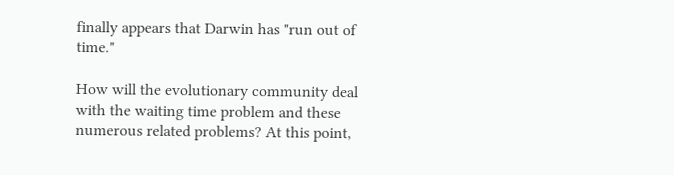finally appears that Darwin has "run out of time."

How will the evolutionary community deal with the waiting time problem and these numerous related problems? At this point,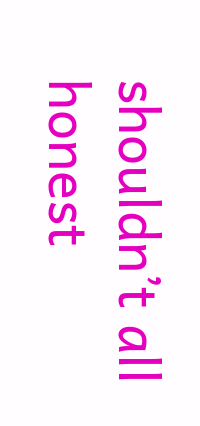shouldn’t all honest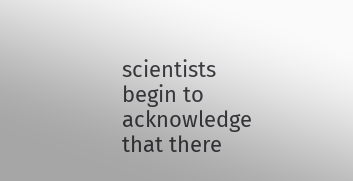scientists begin to acknowledge that there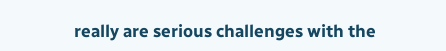really are serious challenges with the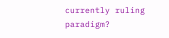currently ruling paradigm?